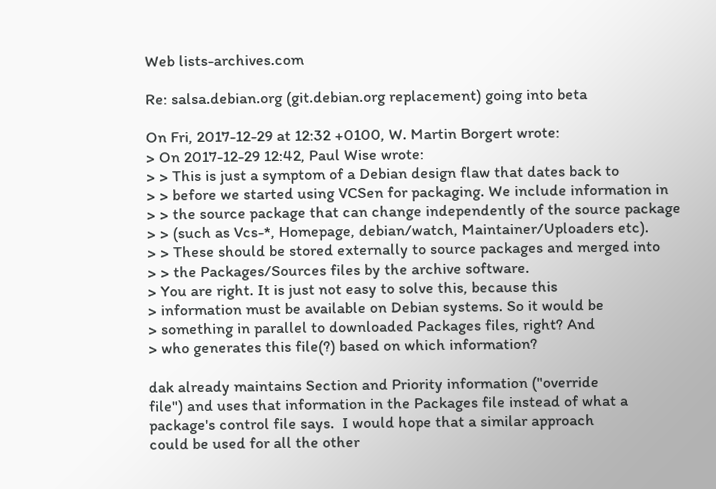Web lists-archives.com

Re: salsa.debian.org (git.debian.org replacement) going into beta

On Fri, 2017-12-29 at 12:32 +0100, W. Martin Borgert wrote:
> On 2017-12-29 12:42, Paul Wise wrote:
> > This is just a symptom of a Debian design flaw that dates back to
> > before we started using VCSen for packaging. We include information in
> > the source package that can change independently of the source package
> > (such as Vcs-*, Homepage, debian/watch, Maintainer/Uploaders etc).
> > These should be stored externally to source packages and merged into
> > the Packages/Sources files by the archive software.
> You are right. It is just not easy to solve this, because this
> information must be available on Debian systems. So it would be
> something in parallel to downloaded Packages files, right? And
> who generates this file(?) based on which information?

dak already maintains Section and Priority information ("override
file") and uses that information in the Packages file instead of what a
package's control file says.  I would hope that a similar approach
could be used for all the other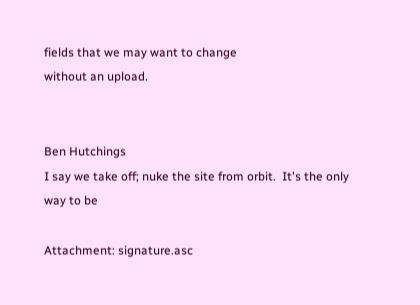fields that we may want to change
without an upload.


Ben Hutchings
I say we take off; nuke the site from orbit.  It's the only way to be

Attachment: signature.asc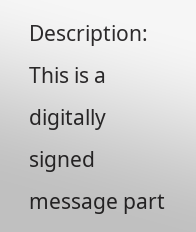Description: This is a digitally signed message part